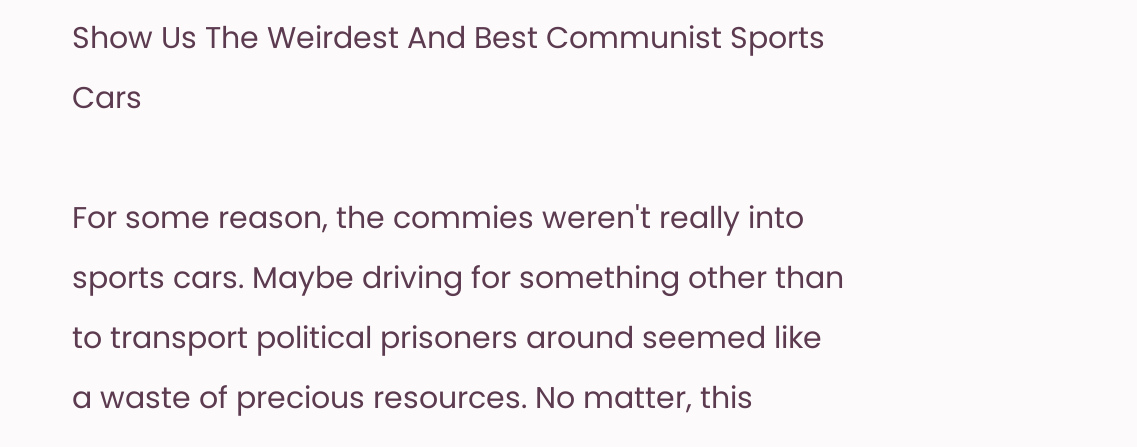Show Us The Weirdest And Best Communist Sports Cars

For some reason, the commies weren't really into sports cars. Maybe driving for something other than to transport political prisoners around seemed like a waste of precious resources. No matter, this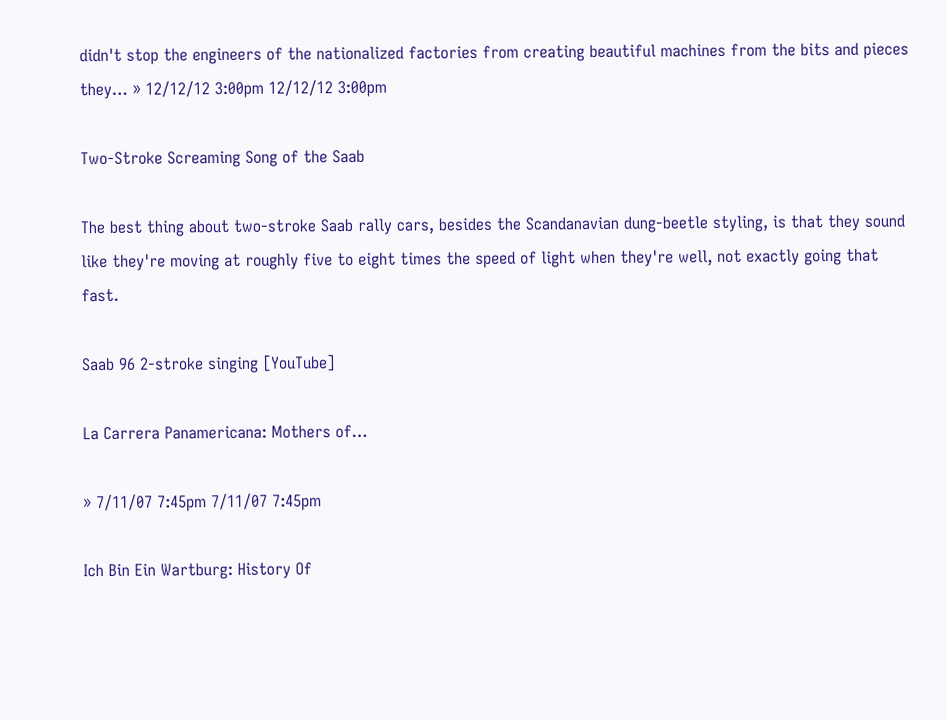didn't stop the engineers of the nationalized factories from creating beautiful machines from the bits and pieces they… » 12/12/12 3:00pm 12/12/12 3:00pm

Two-Stroke Screaming Song of the Saab

The best thing about two-stroke Saab rally cars, besides the Scandanavian dung-beetle styling, is that they sound like they're moving at roughly five to eight times the speed of light when they're well, not exactly going that fast.

Saab 96 2-stroke singing [YouTube]

La Carrera Panamericana: Mothers of…

» 7/11/07 7:45pm 7/11/07 7:45pm

Ich Bin Ein Wartburg: History Of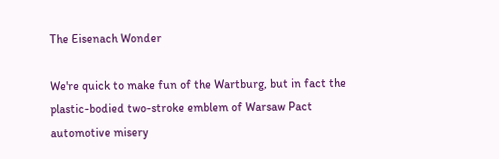The Eisenach Wonder

We're quick to make fun of the Wartburg, but in fact the plastic-bodied two-stroke emblem of Warsaw Pact automotive misery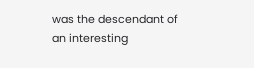was the descendant of an interesting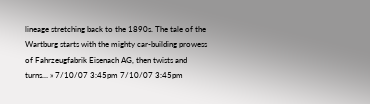lineage stretching back to the 1890s. The tale of the Wartburg starts with the mighty car-building prowess of Fahrzeugfabrik Eisenach AG, then twists and turns… » 7/10/07 3:45pm 7/10/07 3:45pm